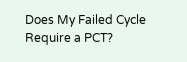Does My Failed Cycle Require a PCT?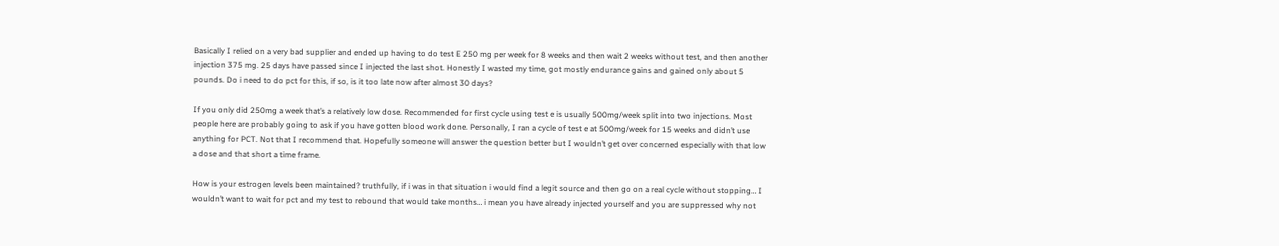Basically I relied on a very bad supplier and ended up having to do test E 250 mg per week for 8 weeks and then wait 2 weeks without test, and then another injection 375 mg. 25 days have passed since I injected the last shot. Honestly I wasted my time, got mostly endurance gains and gained only about 5 pounds. Do i need to do pct for this, if so, is it too late now after almost 30 days?

If you only did 250mg a week that’s a relatively low dose. Recommended for first cycle using test e is usually 500mg/week split into two injections. Most people here are probably going to ask if you have gotten blood work done. Personally, I ran a cycle of test e at 500mg/week for 15 weeks and didn’t use anything for PCT. Not that I recommend that. Hopefully someone will answer the question better but I wouldn’t get over concerned especially with that low a dose and that short a time frame.

How is your estrogen levels been maintained? truthfully, if i was in that situation i would find a legit source and then go on a real cycle without stopping… I wouldn’t want to wait for pct and my test to rebound that would take months… i mean you have already injected yourself and you are suppressed why not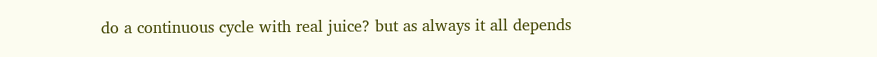do a continuous cycle with real juice? but as always it all depends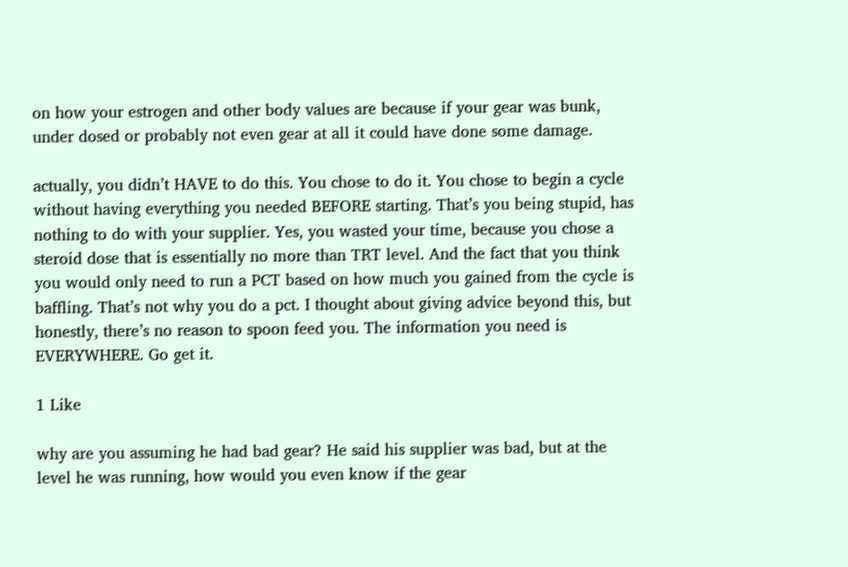on how your estrogen and other body values are because if your gear was bunk, under dosed or probably not even gear at all it could have done some damage.

actually, you didn’t HAVE to do this. You chose to do it. You chose to begin a cycle without having everything you needed BEFORE starting. That’s you being stupid, has nothing to do with your supplier. Yes, you wasted your time, because you chose a steroid dose that is essentially no more than TRT level. And the fact that you think you would only need to run a PCT based on how much you gained from the cycle is baffling. That’s not why you do a pct. I thought about giving advice beyond this, but honestly, there’s no reason to spoon feed you. The information you need is EVERYWHERE. Go get it.

1 Like

why are you assuming he had bad gear? He said his supplier was bad, but at the level he was running, how would you even know if the gear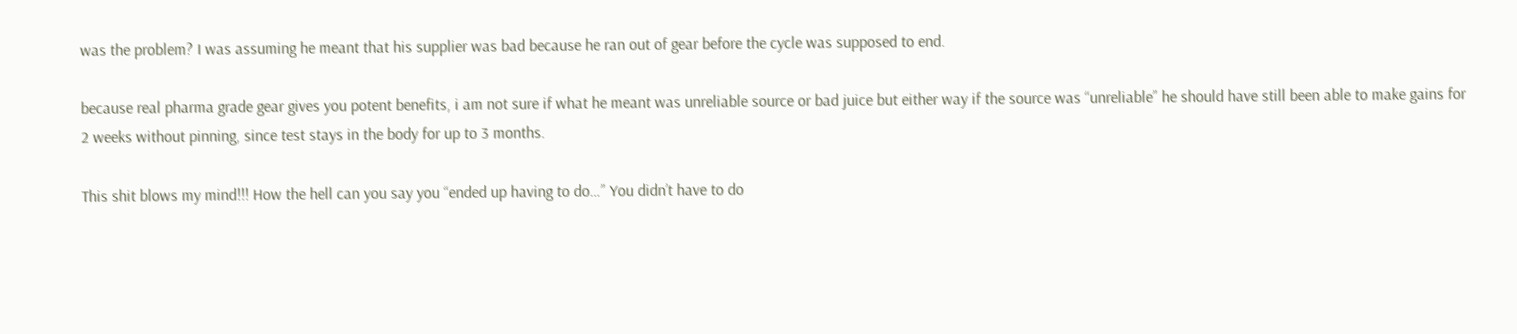was the problem? I was assuming he meant that his supplier was bad because he ran out of gear before the cycle was supposed to end.

because real pharma grade gear gives you potent benefits, i am not sure if what he meant was unreliable source or bad juice but either way if the source was “unreliable” he should have still been able to make gains for 2 weeks without pinning, since test stays in the body for up to 3 months.

This shit blows my mind!!! How the hell can you say you “ended up having to do…” You didn’t have to do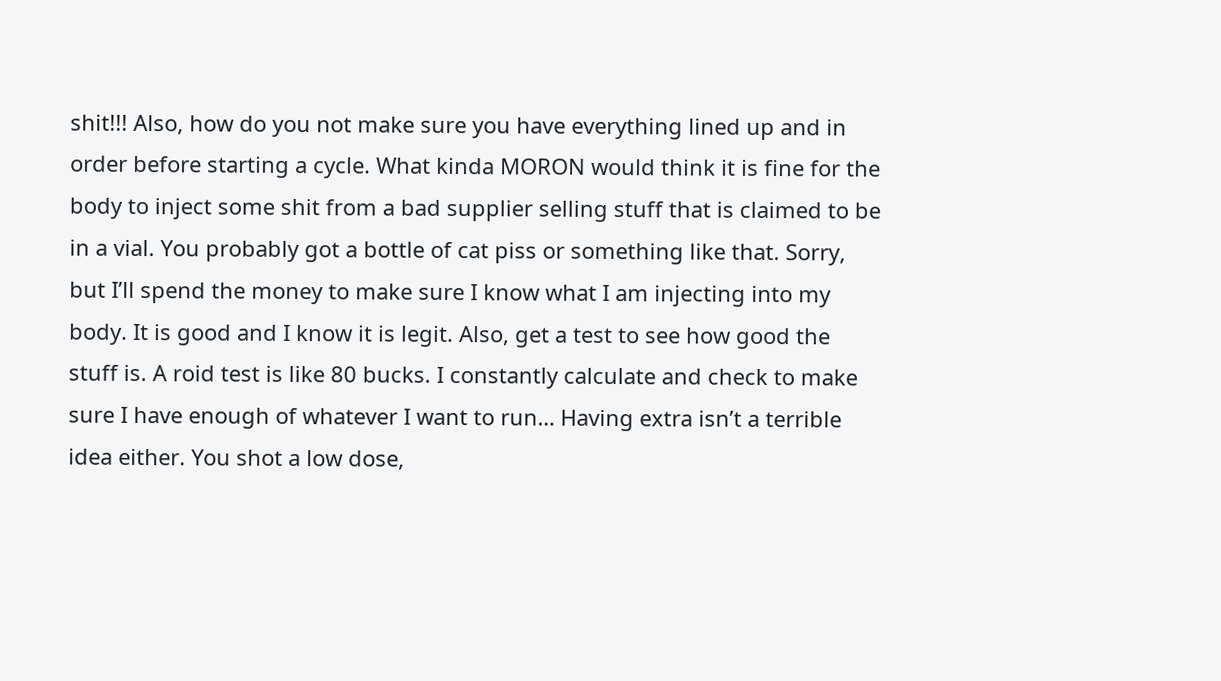shit!!! Also, how do you not make sure you have everything lined up and in order before starting a cycle. What kinda MORON would think it is fine for the body to inject some shit from a bad supplier selling stuff that is claimed to be in a vial. You probably got a bottle of cat piss or something like that. Sorry, but I’ll spend the money to make sure I know what I am injecting into my body. It is good and I know it is legit. Also, get a test to see how good the stuff is. A roid test is like 80 bucks. I constantly calculate and check to make sure I have enough of whatever I want to run… Having extra isn’t a terrible idea either. You shot a low dose,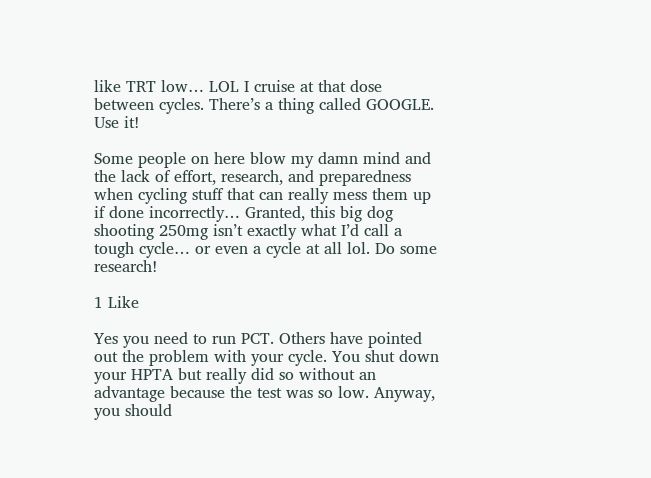like TRT low… LOL I cruise at that dose between cycles. There’s a thing called GOOGLE. Use it!

Some people on here blow my damn mind and the lack of effort, research, and preparedness when cycling stuff that can really mess them up if done incorrectly… Granted, this big dog shooting 250mg isn’t exactly what I’d call a tough cycle… or even a cycle at all lol. Do some research!

1 Like

Yes you need to run PCT. Others have pointed out the problem with your cycle. You shut down your HPTA but really did so without an advantage because the test was so low. Anyway, you should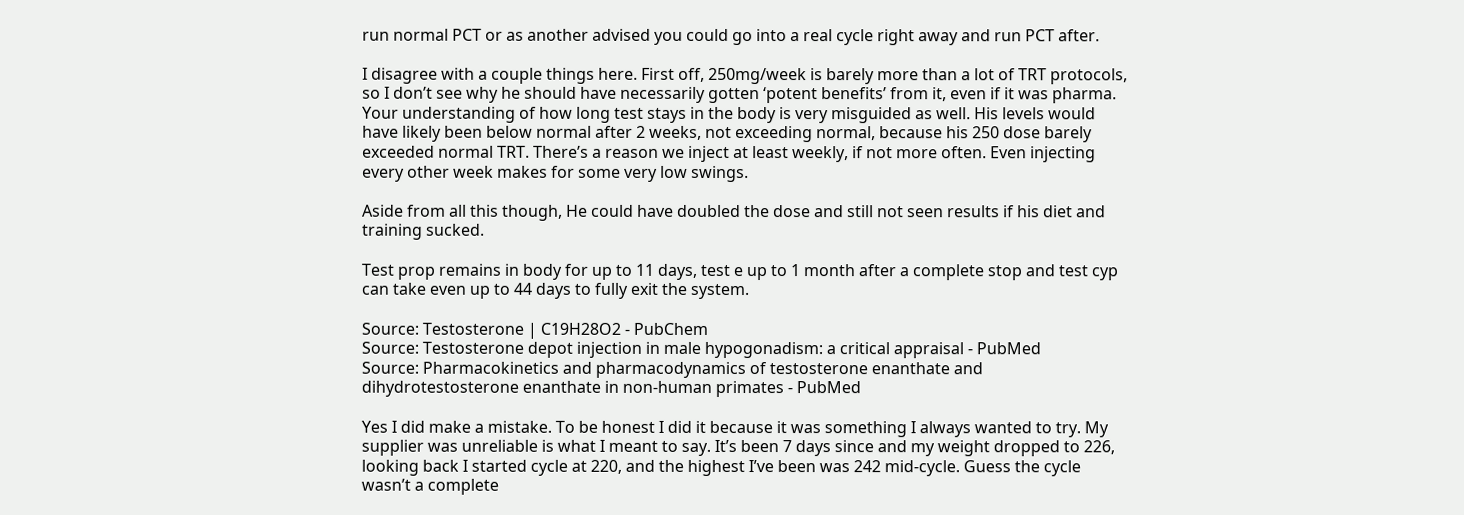run normal PCT or as another advised you could go into a real cycle right away and run PCT after.

I disagree with a couple things here. First off, 250mg/week is barely more than a lot of TRT protocols, so I don’t see why he should have necessarily gotten ‘potent benefits’ from it, even if it was pharma. Your understanding of how long test stays in the body is very misguided as well. His levels would have likely been below normal after 2 weeks, not exceeding normal, because his 250 dose barely exceeded normal TRT. There’s a reason we inject at least weekly, if not more often. Even injecting every other week makes for some very low swings.

Aside from all this though, He could have doubled the dose and still not seen results if his diet and training sucked.

Test prop remains in body for up to 11 days, test e up to 1 month after a complete stop and test cyp can take even up to 44 days to fully exit the system.

Source: Testosterone | C19H28O2 - PubChem
Source: Testosterone depot injection in male hypogonadism: a critical appraisal - PubMed
Source: Pharmacokinetics and pharmacodynamics of testosterone enanthate and dihydrotestosterone enanthate in non-human primates - PubMed

Yes I did make a mistake. To be honest I did it because it was something I always wanted to try. My supplier was unreliable is what I meant to say. It’s been 7 days since and my weight dropped to 226, looking back I started cycle at 220, and the highest I’ve been was 242 mid-cycle. Guess the cycle wasn’t a complete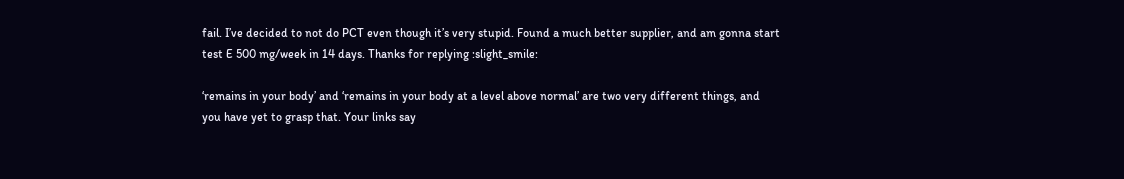fail. I’ve decided to not do PCT even though it’s very stupid. Found a much better supplier, and am gonna start test E 500 mg/week in 14 days. Thanks for replying :slight_smile:

‘remains in your body’ and ‘remains in your body at a level above normal’ are two very different things, and you have yet to grasp that. Your links say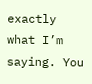exactly what I’m saying. You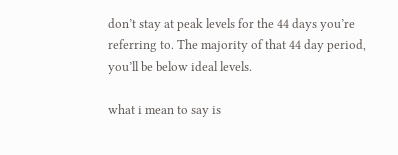don’t stay at peak levels for the 44 days you’re referring to. The majority of that 44 day period, you’ll be below ideal levels.

what i mean to say is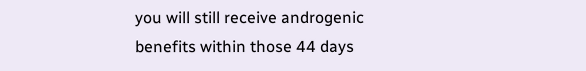you will still receive androgenic benefits within those 44 days